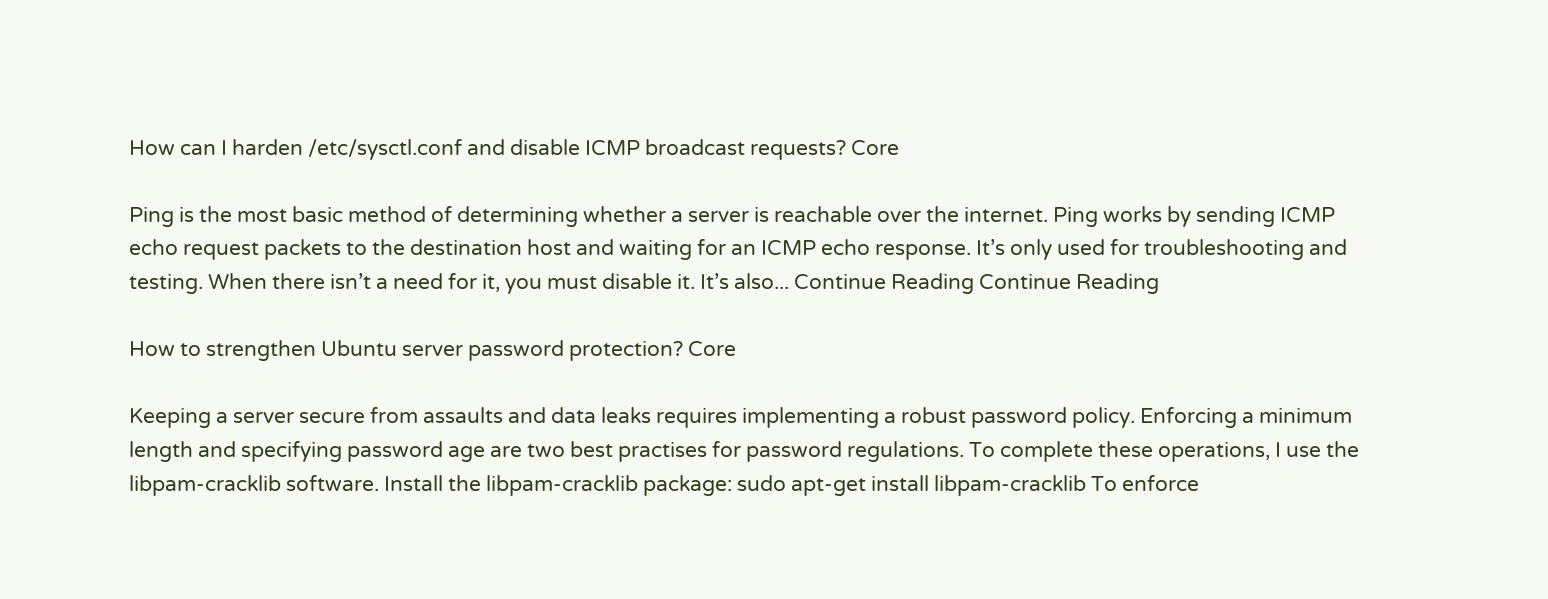How can I harden /etc/sysctl.conf and disable ICMP broadcast requests? Core

Ping is the most basic method of determining whether a server is reachable over the internet. Ping works by sending ICMP echo request packets to the destination host and waiting for an ICMP echo response. It’s only used for troubleshooting and testing. When there isn’t a need for it, you must disable it. It’s also... Continue Reading Continue Reading

How to strengthen Ubuntu server password protection? Core

Keeping a server secure from assaults and data leaks requires implementing a robust password policy. Enforcing a minimum length and specifying password age are two best practises for password regulations. To complete these operations, I use the libpam-cracklib software. Install the libpam-cracklib package: sudo apt-get install libpam-cracklib To enforce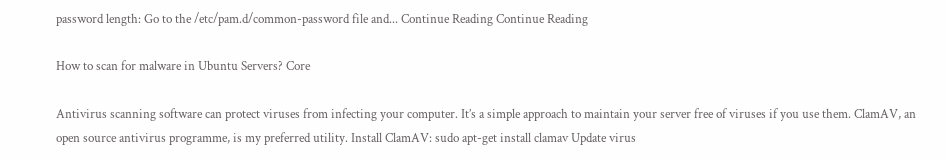password length: Go to the /etc/pam.d/common-password file and... Continue Reading Continue Reading

How to scan for malware in Ubuntu Servers? Core

Antivirus scanning software can protect viruses from infecting your computer. It’s a simple approach to maintain your server free of viruses if you use them. ClamAV, an open source antivirus programme, is my preferred utility. Install ClamAV: sudo apt-get install clamav Update virus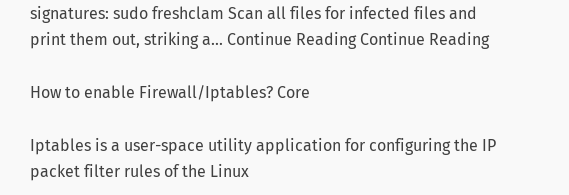signatures: sudo freshclam Scan all files for infected files and print them out, striking a... Continue Reading Continue Reading

How to enable Firewall/Iptables? Core

Iptables is a user-space utility application for configuring the IP packet filter rules of the Linux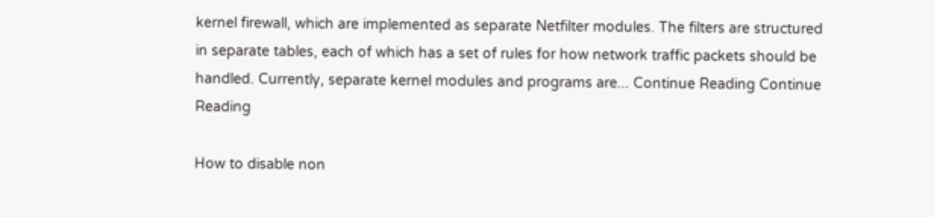kernel firewall, which are implemented as separate Netfilter modules. The filters are structured in separate tables, each of which has a set of rules for how network traffic packets should be handled. Currently, separate kernel modules and programs are... Continue Reading Continue Reading

How to disable non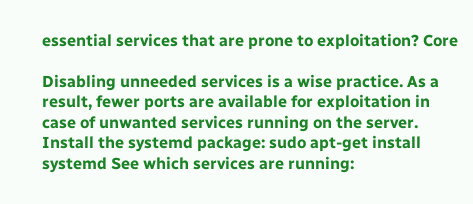essential services that are prone to exploitation? Core

Disabling unneeded services is a wise practice. As a result, fewer ports are available for exploitation in case of unwanted services running on the server. Install the systemd package: sudo apt-get install systemd See which services are running: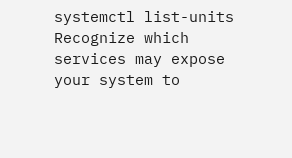systemctl list-units Recognize which services may expose your system to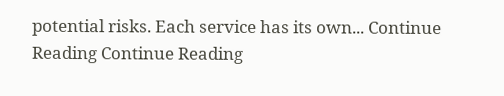potential risks. Each service has its own... Continue Reading Continue Reading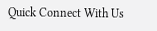Quick Connect With Us